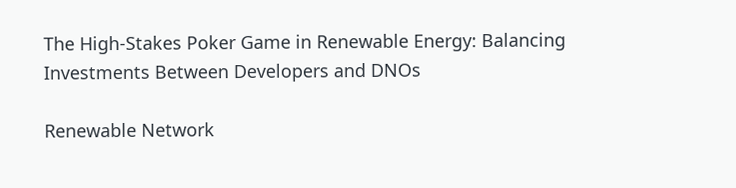The High-Stakes Poker Game in Renewable Energy: Balancing Investments Between Developers and DNOs

Renewable Network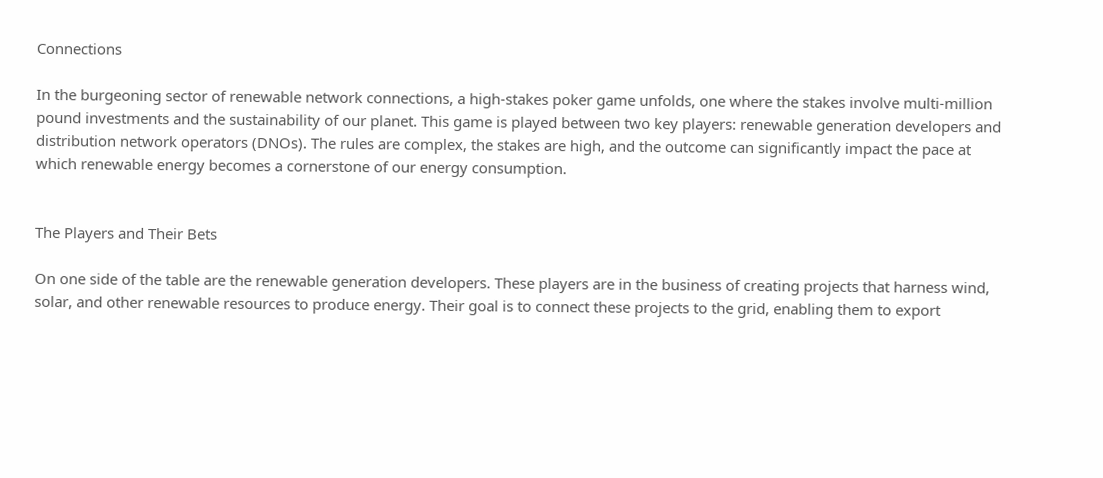Connections

In the burgeoning sector of renewable network connections, a high-stakes poker game unfolds, one where the stakes involve multi-million pound investments and the sustainability of our planet. This game is played between two key players: renewable generation developers and distribution network operators (DNOs). The rules are complex, the stakes are high, and the outcome can significantly impact the pace at which renewable energy becomes a cornerstone of our energy consumption.


The Players and Their Bets

On one side of the table are the renewable generation developers. These players are in the business of creating projects that harness wind, solar, and other renewable resources to produce energy. Their goal is to connect these projects to the grid, enabling them to export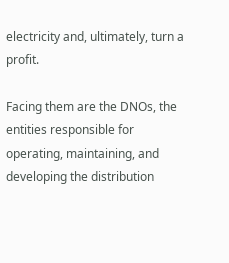electricity and, ultimately, turn a profit.

Facing them are the DNOs, the entities responsible for operating, maintaining, and developing the distribution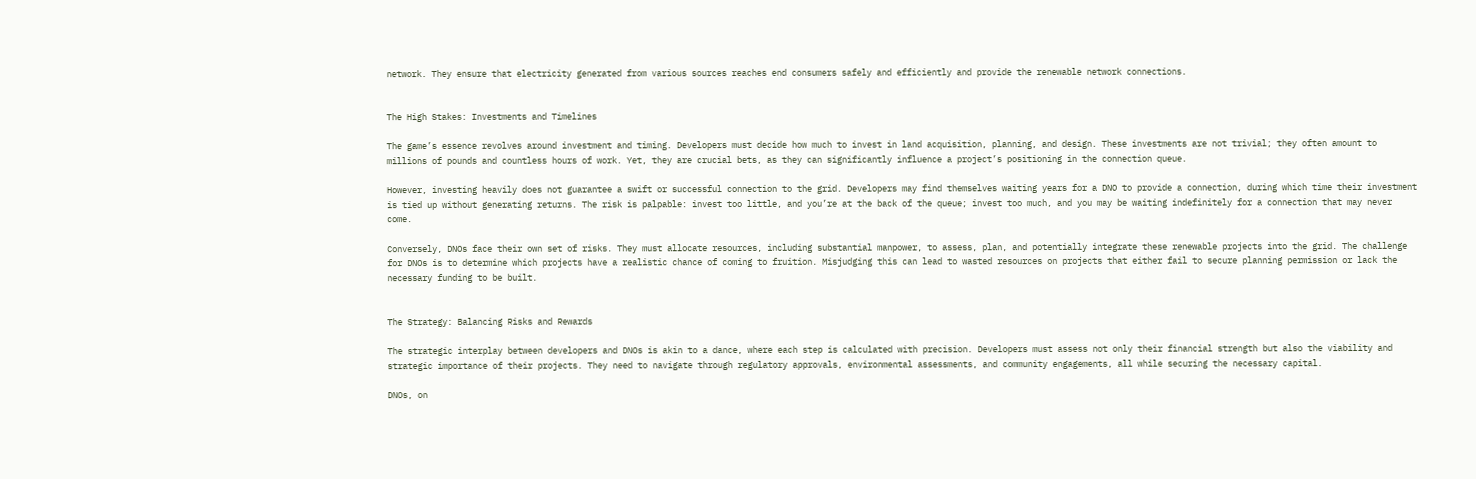network. They ensure that electricity generated from various sources reaches end consumers safely and efficiently and provide the renewable network connections.


The High Stakes: Investments and Timelines

The game’s essence revolves around investment and timing. Developers must decide how much to invest in land acquisition, planning, and design. These investments are not trivial; they often amount to millions of pounds and countless hours of work. Yet, they are crucial bets, as they can significantly influence a project’s positioning in the connection queue.

However, investing heavily does not guarantee a swift or successful connection to the grid. Developers may find themselves waiting years for a DNO to provide a connection, during which time their investment is tied up without generating returns. The risk is palpable: invest too little, and you’re at the back of the queue; invest too much, and you may be waiting indefinitely for a connection that may never come.

Conversely, DNOs face their own set of risks. They must allocate resources, including substantial manpower, to assess, plan, and potentially integrate these renewable projects into the grid. The challenge for DNOs is to determine which projects have a realistic chance of coming to fruition. Misjudging this can lead to wasted resources on projects that either fail to secure planning permission or lack the necessary funding to be built.


The Strategy: Balancing Risks and Rewards

The strategic interplay between developers and DNOs is akin to a dance, where each step is calculated with precision. Developers must assess not only their financial strength but also the viability and strategic importance of their projects. They need to navigate through regulatory approvals, environmental assessments, and community engagements, all while securing the necessary capital.

DNOs, on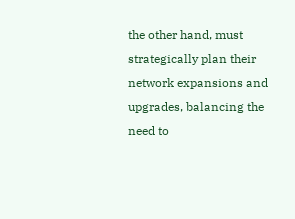the other hand, must strategically plan their network expansions and upgrades, balancing the need to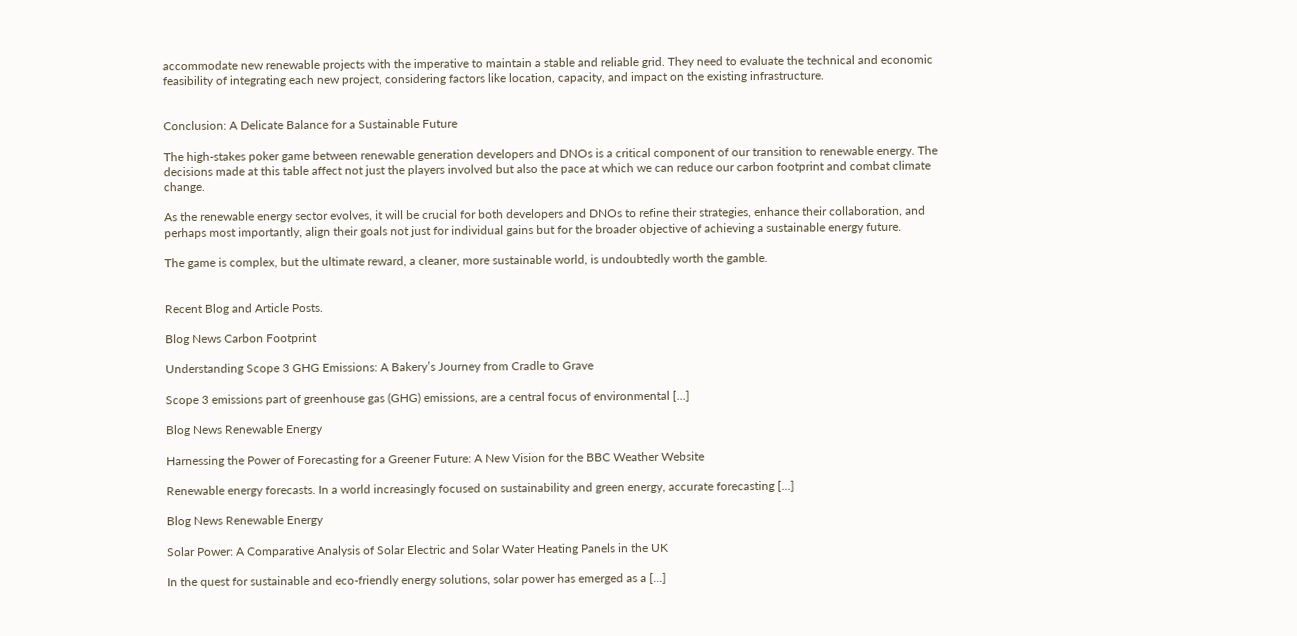accommodate new renewable projects with the imperative to maintain a stable and reliable grid. They need to evaluate the technical and economic feasibility of integrating each new project, considering factors like location, capacity, and impact on the existing infrastructure.


Conclusion: A Delicate Balance for a Sustainable Future

The high-stakes poker game between renewable generation developers and DNOs is a critical component of our transition to renewable energy. The decisions made at this table affect not just the players involved but also the pace at which we can reduce our carbon footprint and combat climate change.

As the renewable energy sector evolves, it will be crucial for both developers and DNOs to refine their strategies, enhance their collaboration, and perhaps most importantly, align their goals not just for individual gains but for the broader objective of achieving a sustainable energy future.

The game is complex, but the ultimate reward, a cleaner, more sustainable world, is undoubtedly worth the gamble.


Recent Blog and Article Posts.

Blog News Carbon Footprint

Understanding Scope 3 GHG Emissions: A Bakery’s Journey from Cradle to Grave

Scope 3 emissions part of greenhouse gas (GHG) emissions, are a central focus of environmental [...]

Blog News Renewable Energy

Harnessing the Power of Forecasting for a Greener Future: A New Vision for the BBC Weather Website

Renewable energy forecasts. In a world increasingly focused on sustainability and green energy, accurate forecasting [...]

Blog News Renewable Energy

Solar Power: A Comparative Analysis of Solar Electric and Solar Water Heating Panels in the UK

In the quest for sustainable and eco-friendly energy solutions, solar power has emerged as a [...]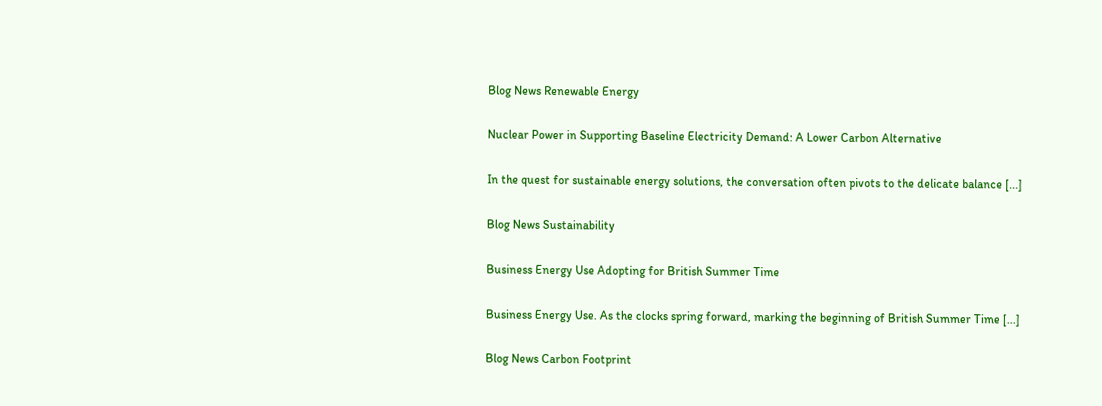Blog News Renewable Energy

Nuclear Power in Supporting Baseline Electricity Demand: A Lower Carbon Alternative

In the quest for sustainable energy solutions, the conversation often pivots to the delicate balance [...]

Blog News Sustainability

Business Energy Use Adopting for British Summer Time

Business Energy Use. As the clocks spring forward, marking the beginning of British Summer Time [...]

Blog News Carbon Footprint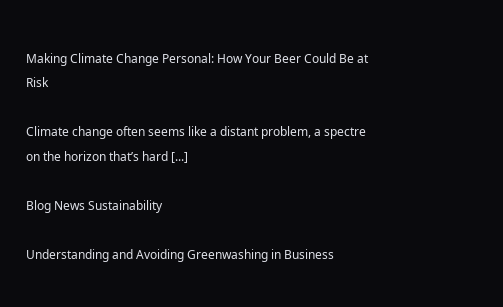Making Climate Change Personal: How Your Beer Could Be at Risk

Climate change often seems like a distant problem, a spectre on the horizon that’s hard [...]

Blog News Sustainability

Understanding and Avoiding Greenwashing in Business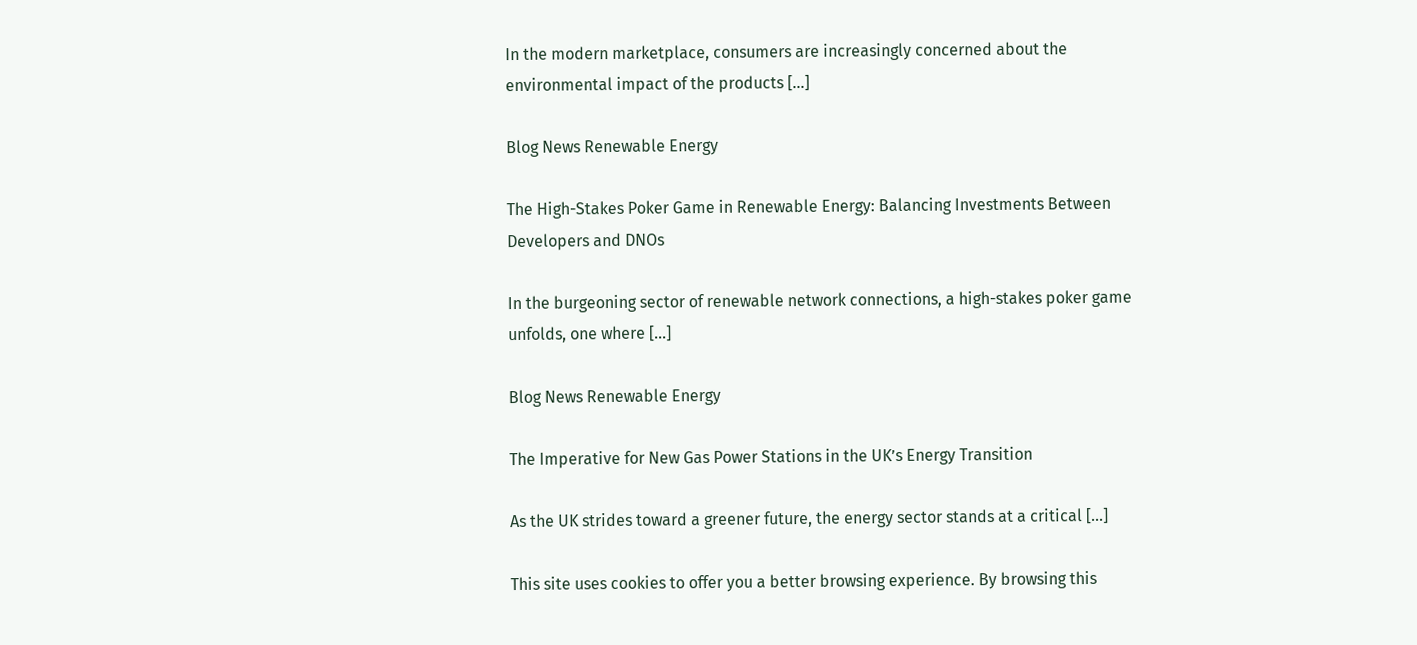In the modern marketplace, consumers are increasingly concerned about the environmental impact of the products [...]

Blog News Renewable Energy

The High-Stakes Poker Game in Renewable Energy: Balancing Investments Between Developers and DNOs

In the burgeoning sector of renewable network connections, a high-stakes poker game unfolds, one where [...]

Blog News Renewable Energy

The Imperative for New Gas Power Stations in the UK’s Energy Transition

As the UK strides toward a greener future, the energy sector stands at a critical [...]

This site uses cookies to offer you a better browsing experience. By browsing this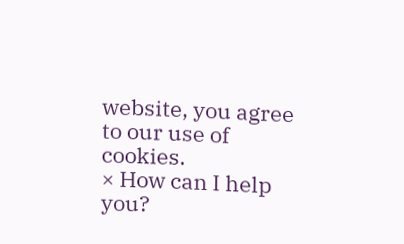website, you agree to our use of cookies.
× How can I help you?